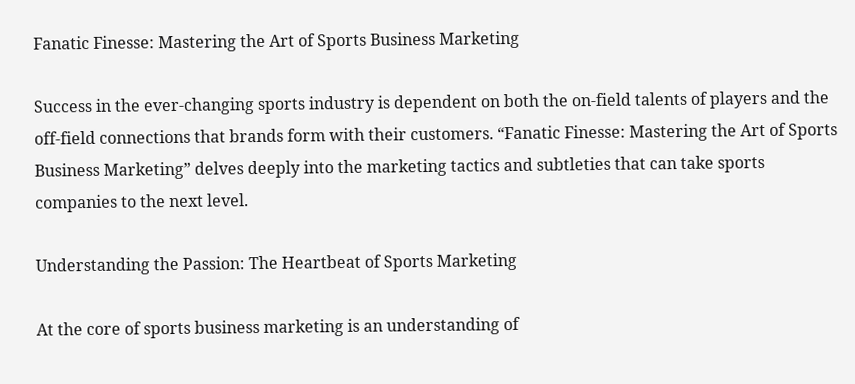Fanatic Finesse: Mastering the Art of Sports Business Marketing

Success in the ever-changing sports industry is dependent on both the on-field talents of players and the off-field connections that brands form with their customers. “Fanatic Finesse: Mastering the Art of Sports Business Marketing” delves deeply into the marketing tactics and subtleties that can take sports companies to the next level.

Understanding the Passion: The Heartbeat of Sports Marketing

At the core of sports business marketing is an understanding of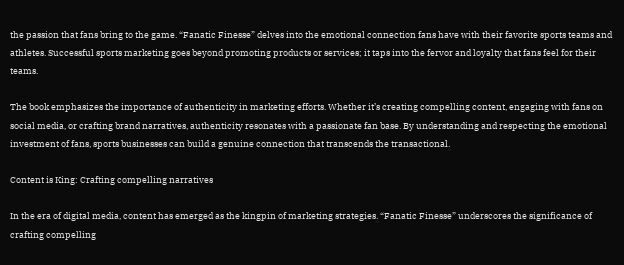the passion that fans bring to the game. “Fanatic Finesse” delves into the emotional connection fans have with their favorite sports teams and athletes. Successful sports marketing goes beyond promoting products or services; it taps into the fervor and loyalty that fans feel for their teams.

The book emphasizes the importance of authenticity in marketing efforts. Whether it’s creating compelling content, engaging with fans on social media, or crafting brand narratives, authenticity resonates with a passionate fan base. By understanding and respecting the emotional investment of fans, sports businesses can build a genuine connection that transcends the transactional.

Content is King: Crafting compelling narratives

In the era of digital media, content has emerged as the kingpin of marketing strategies. “Fanatic Finesse” underscores the significance of crafting compelling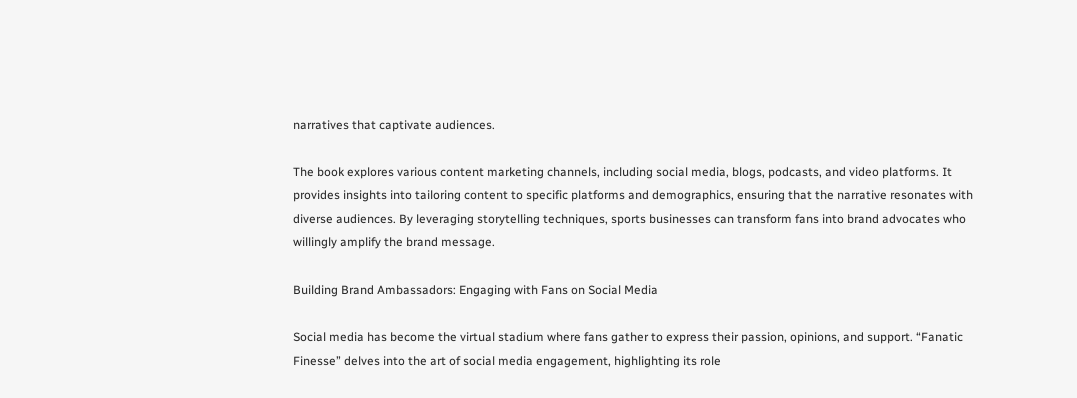narratives that captivate audiences.

The book explores various content marketing channels, including social media, blogs, podcasts, and video platforms. It provides insights into tailoring content to specific platforms and demographics, ensuring that the narrative resonates with diverse audiences. By leveraging storytelling techniques, sports businesses can transform fans into brand advocates who willingly amplify the brand message.

Building Brand Ambassadors: Engaging with Fans on Social Media

Social media has become the virtual stadium where fans gather to express their passion, opinions, and support. “Fanatic Finesse” delves into the art of social media engagement, highlighting its role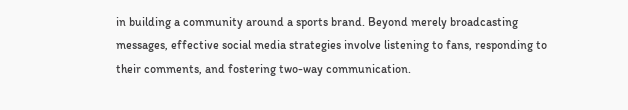in building a community around a sports brand. Beyond merely broadcasting messages, effective social media strategies involve listening to fans, responding to their comments, and fostering two-way communication.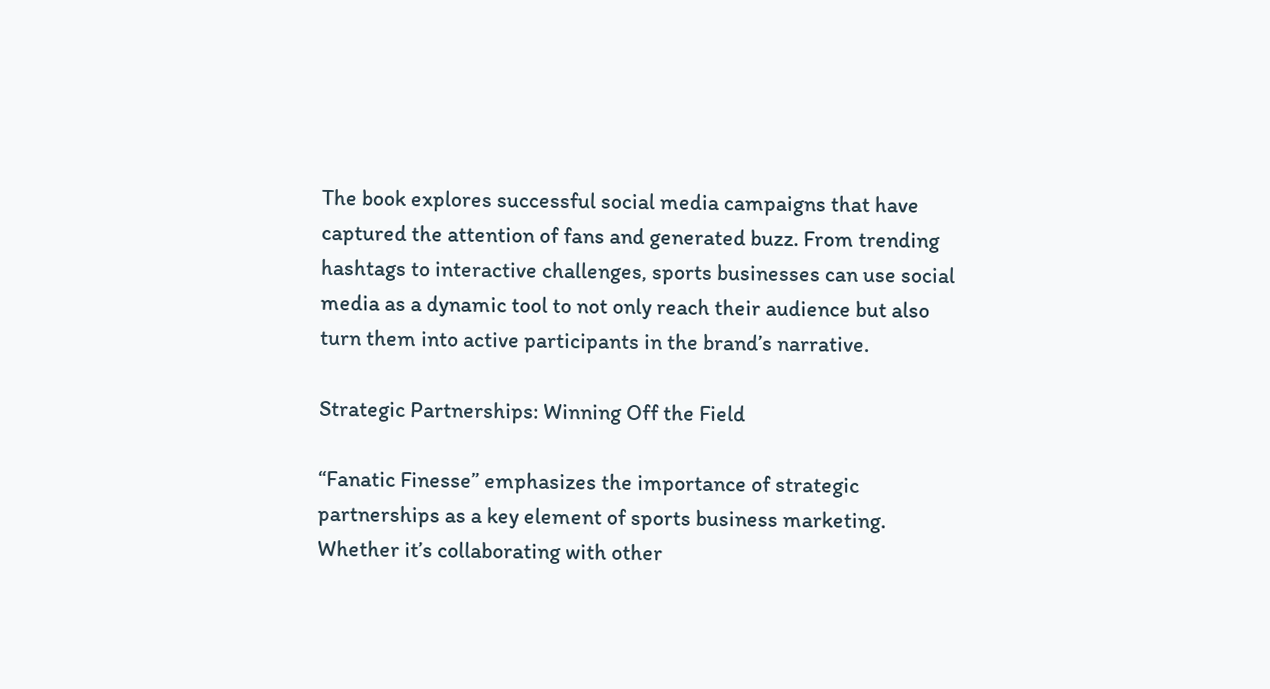The book explores successful social media campaigns that have captured the attention of fans and generated buzz. From trending hashtags to interactive challenges, sports businesses can use social media as a dynamic tool to not only reach their audience but also turn them into active participants in the brand’s narrative.

Strategic Partnerships: Winning Off the Field

“Fanatic Finesse” emphasizes the importance of strategic partnerships as a key element of sports business marketing. Whether it’s collaborating with other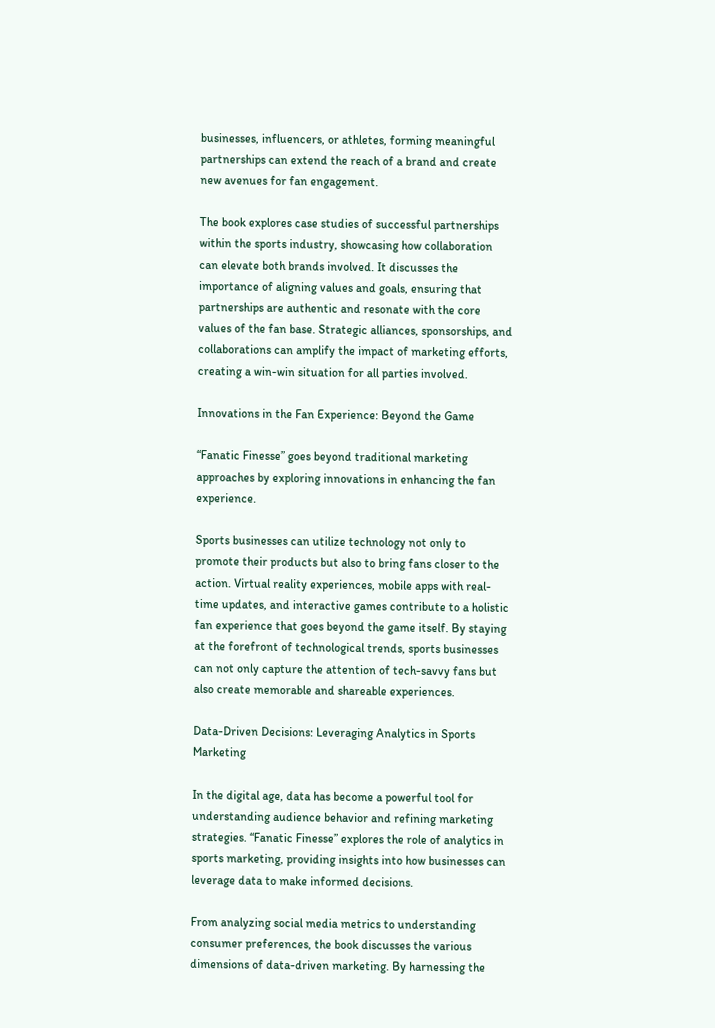businesses, influencers, or athletes, forming meaningful partnerships can extend the reach of a brand and create new avenues for fan engagement.

The book explores case studies of successful partnerships within the sports industry, showcasing how collaboration can elevate both brands involved. It discusses the importance of aligning values and goals, ensuring that partnerships are authentic and resonate with the core values of the fan base. Strategic alliances, sponsorships, and collaborations can amplify the impact of marketing efforts, creating a win-win situation for all parties involved.

Innovations in the Fan Experience: Beyond the Game

“Fanatic Finesse” goes beyond traditional marketing approaches by exploring innovations in enhancing the fan experience.

Sports businesses can utilize technology not only to promote their products but also to bring fans closer to the action. Virtual reality experiences, mobile apps with real-time updates, and interactive games contribute to a holistic fan experience that goes beyond the game itself. By staying at the forefront of technological trends, sports businesses can not only capture the attention of tech-savvy fans but also create memorable and shareable experiences.

Data-Driven Decisions: Leveraging Analytics in Sports Marketing

In the digital age, data has become a powerful tool for understanding audience behavior and refining marketing strategies. “Fanatic Finesse” explores the role of analytics in sports marketing, providing insights into how businesses can leverage data to make informed decisions.

From analyzing social media metrics to understanding consumer preferences, the book discusses the various dimensions of data-driven marketing. By harnessing the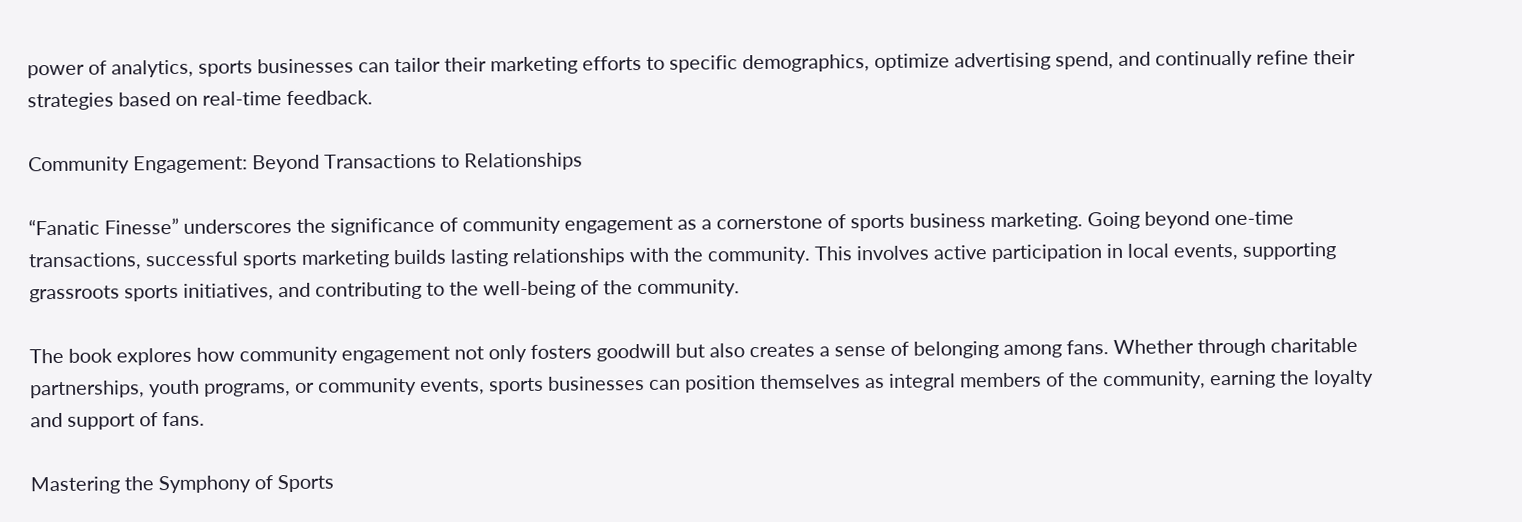power of analytics, sports businesses can tailor their marketing efforts to specific demographics, optimize advertising spend, and continually refine their strategies based on real-time feedback.

Community Engagement: Beyond Transactions to Relationships

“Fanatic Finesse” underscores the significance of community engagement as a cornerstone of sports business marketing. Going beyond one-time transactions, successful sports marketing builds lasting relationships with the community. This involves active participation in local events, supporting grassroots sports initiatives, and contributing to the well-being of the community.

The book explores how community engagement not only fosters goodwill but also creates a sense of belonging among fans. Whether through charitable partnerships, youth programs, or community events, sports businesses can position themselves as integral members of the community, earning the loyalty and support of fans.

Mastering the Symphony of Sports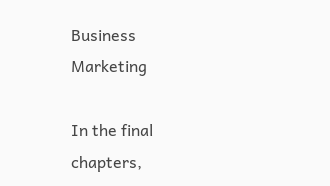Business Marketing

In the final chapters,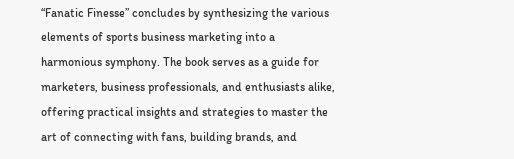“Fanatic Finesse” concludes by synthesizing the various elements of sports business marketing into a harmonious symphony. The book serves as a guide for marketers, business professionals, and enthusiasts alike, offering practical insights and strategies to master the art of connecting with fans, building brands, and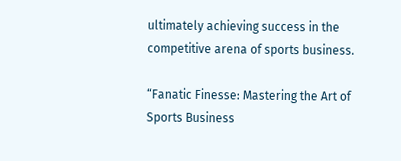ultimately achieving success in the competitive arena of sports business.

“Fanatic Finesse: Mastering the Art of Sports Business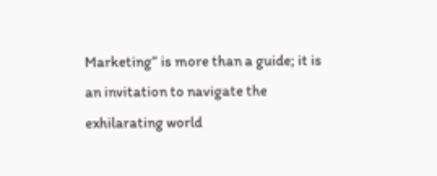Marketing” is more than a guide; it is an invitation to navigate the exhilarating world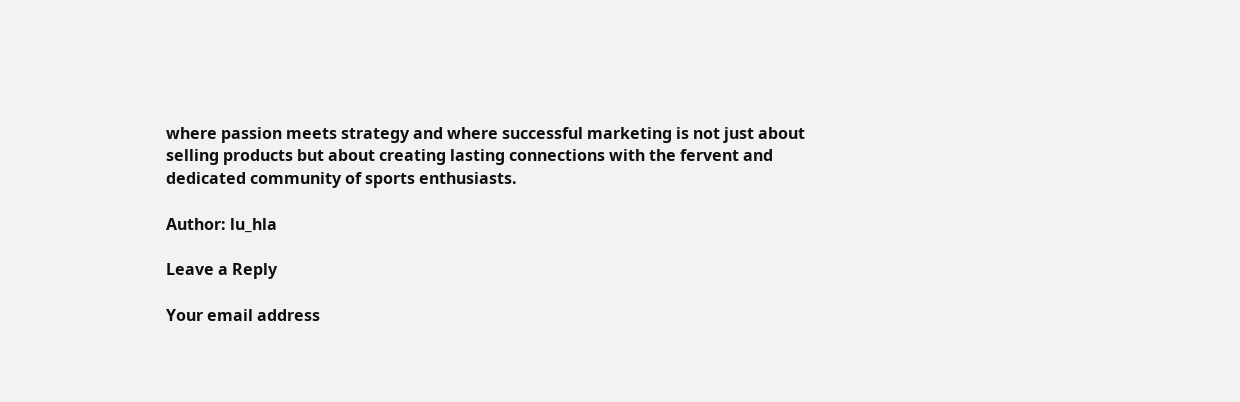where passion meets strategy and where successful marketing is not just about selling products but about creating lasting connections with the fervent and dedicated community of sports enthusiasts.

Author: lu_hla

Leave a Reply

Your email address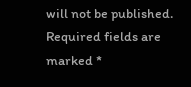will not be published. Required fields are marked *